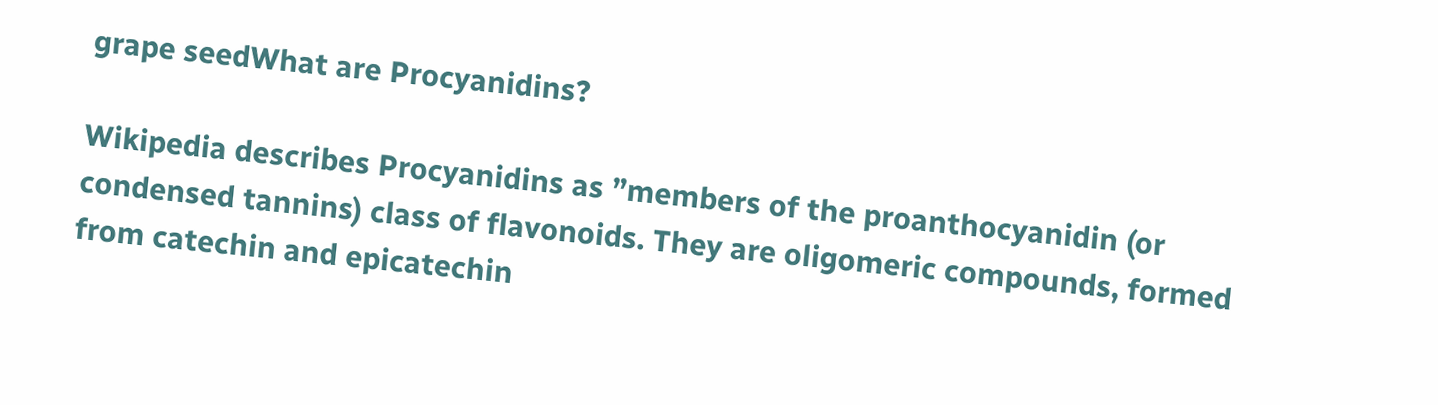grape seedWhat are Procyanidins?

Wikipedia describes Procyanidins as ”members of the proanthocyanidin (or condensed tannins) class of flavonoids. They are oligomeric compounds, formed from catechin and epicatechin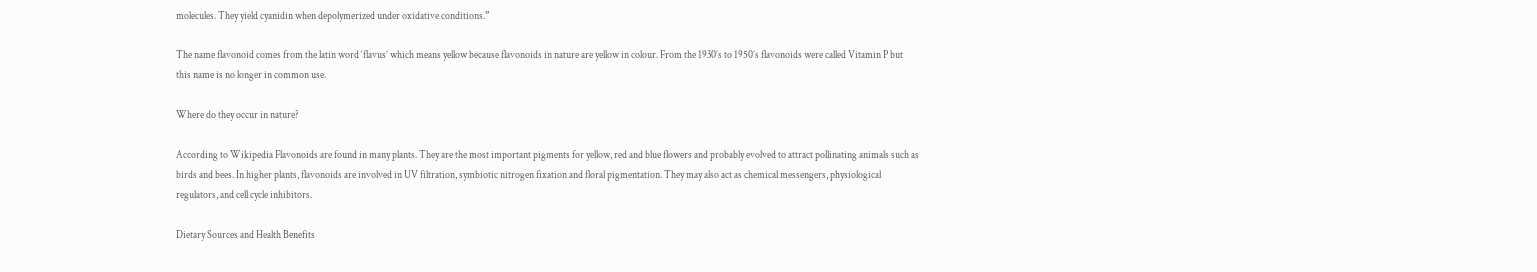molecules. They yield cyanidin when depolymerized under oxidative conditions.”

The name flavonoid comes from the latin word ‘flavus’ which means yellow because flavonoids in nature are yellow in colour. From the 1930’s to 1950’s flavonoids were called Vitamin P but this name is no longer in common use.

Where do they occur in nature?

According to Wikipedia Flavonoids are found in many plants. They are the most important pigments for yellow, red and blue flowers and probably evolved to attract pollinating animals such as birds and bees. In higher plants, flavonoids are involved in UV filtration, symbiotic nitrogen fixation and floral pigmentation. They may also act as chemical messengers, physiological regulators, and cell cycle inhibitors.

Dietary Sources and Health Benefits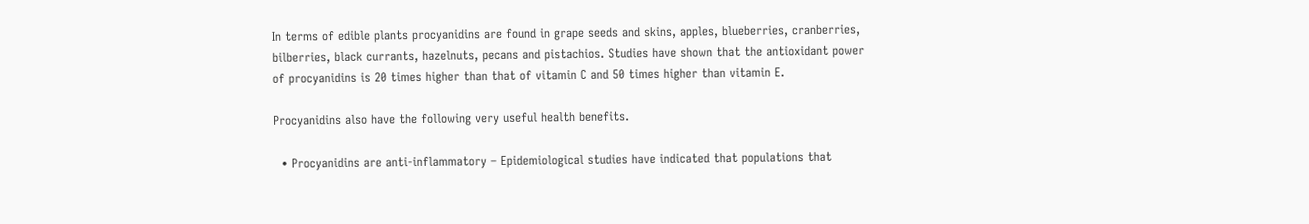In terms of edible plants procyanidins are found in grape seeds and skins, apples, blueberries, cranberries, bilberries, black currants, hazelnuts, pecans and pistachios. Studies have shown that the antioxidant power of procyanidins is 20 times higher than that of vitamin C and 50 times higher than vitamin E.

Procyanidins also have the following very useful health benefits.

  • Procyanidins are anti-inflammatory – Epidemiological studies have indicated that populations that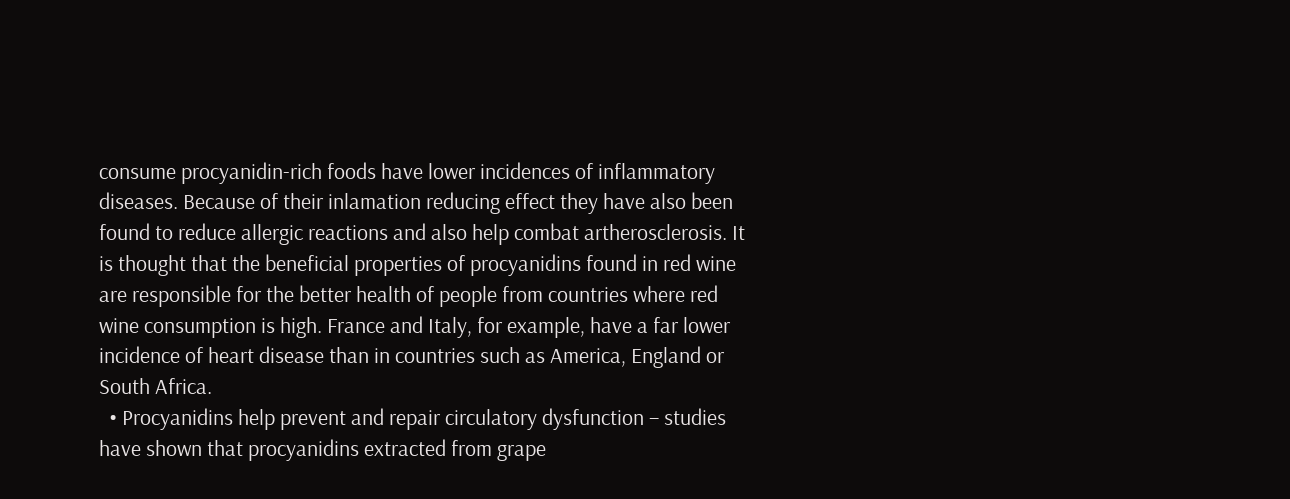consume procyanidin-rich foods have lower incidences of inflammatory diseases. Because of their inlamation reducing effect they have also been found to reduce allergic reactions and also help combat artherosclerosis. It is thought that the beneficial properties of procyanidins found in red wine are responsible for the better health of people from countries where red wine consumption is high. France and Italy, for example, have a far lower incidence of heart disease than in countries such as America, England or South Africa.
  • Procyanidins help prevent and repair circulatory dysfunction – studies have shown that procyanidins extracted from grape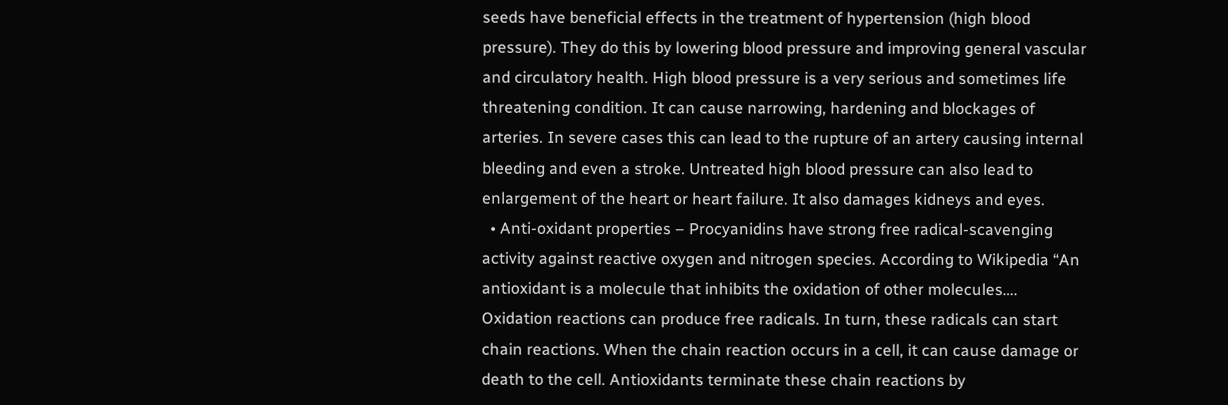seeds have beneficial effects in the treatment of hypertension (high blood pressure). They do this by lowering blood pressure and improving general vascular and circulatory health. High blood pressure is a very serious and sometimes life threatening condition. It can cause narrowing, hardening and blockages of arteries. In severe cases this can lead to the rupture of an artery causing internal bleeding and even a stroke. Untreated high blood pressure can also lead to enlargement of the heart or heart failure. It also damages kidneys and eyes.
  • Anti-oxidant properties – Procyanidins have strong free radical-scavenging activity against reactive oxygen and nitrogen species. According to Wikipedia “An antioxidant is a molecule that inhibits the oxidation of other molecules…. Oxidation reactions can produce free radicals. In turn, these radicals can start chain reactions. When the chain reaction occurs in a cell, it can cause damage or death to the cell. Antioxidants terminate these chain reactions by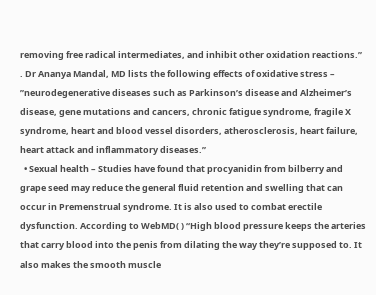removing free radical intermediates, and inhibit other oxidation reactions.” . Dr Ananya Mandal, MD lists the following effects of oxidative stress – ”neurodegenerative diseases such as Parkinson’s disease and Alzheimer’s disease, gene mutations and cancers, chronic fatigue syndrome, fragile X syndrome, heart and blood vessel disorders, atherosclerosis, heart failure, heart attack and inflammatory diseases.”
  • Sexual health – Studies have found that procyanidin from bilberry and grape seed may reduce the general fluid retention and swelling that can occur in Premenstrual syndrome. It is also used to combat erectile dysfunction. According to WebMD( ) “High blood pressure keeps the arteries that carry blood into the penis from dilating the way they’re supposed to. It also makes the smooth muscle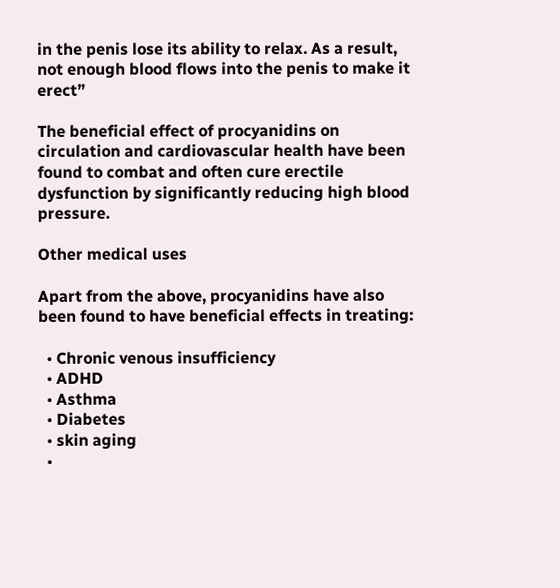in the penis lose its ability to relax. As a result, not enough blood flows into the penis to make it erect”

The beneficial effect of procyanidins on circulation and cardiovascular health have been found to combat and often cure erectile dysfunction by significantly reducing high blood pressure.

Other medical uses

Apart from the above, procyanidins have also been found to have beneficial effects in treating:

  • Chronic venous insufficiency
  • ADHD
  • Asthma
  • Diabetes
  • skin aging
  •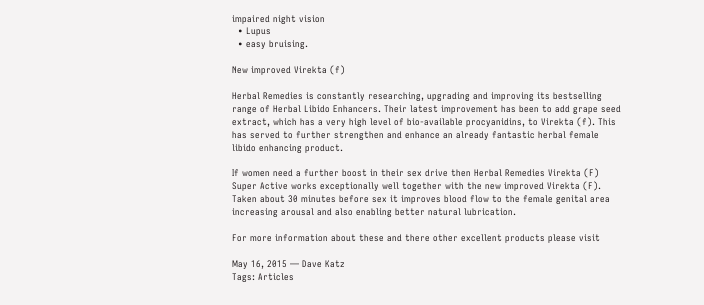impaired night vision
  • Lupus
  • easy bruising.

New improved Virekta (f)

Herbal Remedies is constantly researching, upgrading and improving its bestselling range of Herbal Libido Enhancers. Their latest improvement has been to add grape seed extract, which has a very high level of bio-available procyanidins, to Virekta (f). This has served to further strengthen and enhance an already fantastic herbal female libido enhancing product.

If women need a further boost in their sex drive then Herbal Remedies Virekta (F) Super Active works exceptionally well together with the new improved Virekta (F). Taken about 30 minutes before sex it improves blood flow to the female genital area increasing arousal and also enabling better natural lubrication.

For more information about these and there other excellent products please visit

May 16, 2015 — Dave Katz
Tags: Articles